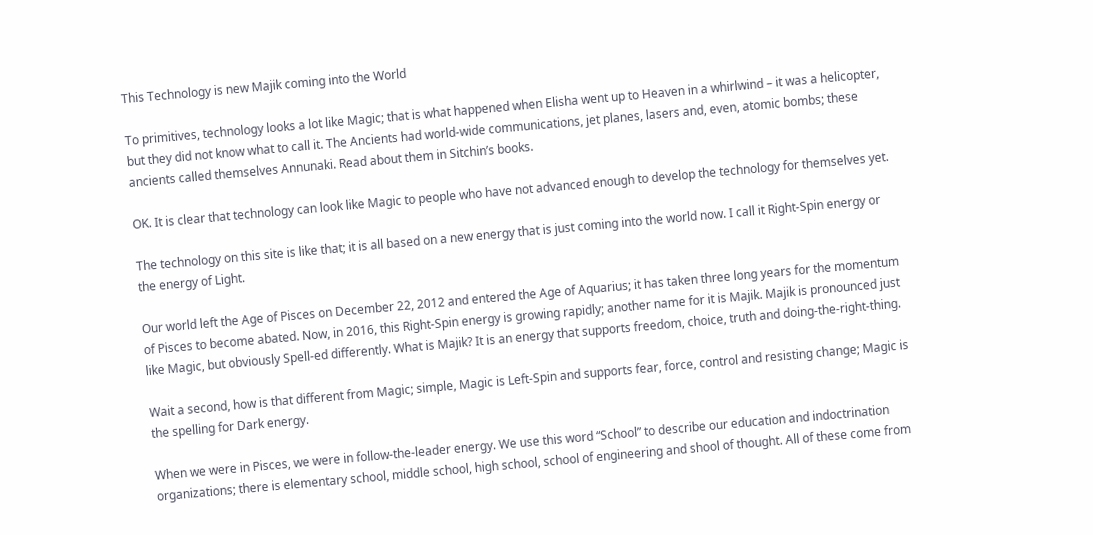This Technology is new Majik coming into the World

To primitives, technology looks a lot like Magic; that is what happened when Elisha went up to Heaven in a whirlwind – it was a helicopter, but they did not know what to call it. The Ancients had world-wide communications, jet planes, lasers and, even, atomic bombs; these ancients called themselves Annunaki. Read about them in Sitchin’s books.

OK. It is clear that technology can look like Magic to people who have not advanced enough to develop the technology for themselves yet.

The technology on this site is like that; it is all based on a new energy that is just coming into the world now. I call it Right-Spin energy or the energy of Light.

Our world left the Age of Pisces on December 22, 2012 and entered the Age of Aquarius; it has taken three long years for the momentum of Pisces to become abated. Now, in 2016, this Right-Spin energy is growing rapidly; another name for it is Majik. Majik is pronounced just like Magic, but obviously Spell-ed differently. What is Majik? It is an energy that supports freedom, choice, truth and doing-the-right-thing.

Wait a second, how is that different from Magic; simple, Magic is Left-Spin and supports fear, force, control and resisting change; Magic is the spelling for Dark energy.

When we were in Pisces, we were in follow-the-leader energy. We use this word “School” to describe our education and indoctrination organizations; there is elementary school, middle school, high school, school of engineering and shool of thought. All of these come from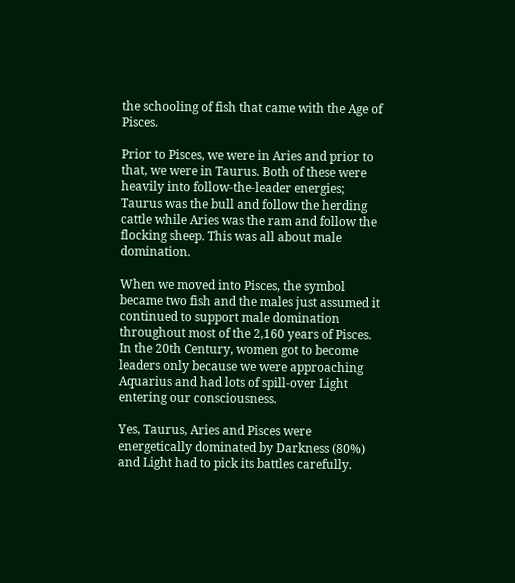the schooling of fish that came with the Age of Pisces.

Prior to Pisces, we were in Aries and prior to that, we were in Taurus. Both of these were heavily into follow-the-leader energies; Taurus was the bull and follow the herding cattle while Aries was the ram and follow the flocking sheep. This was all about male domination.

When we moved into Pisces, the symbol became two fish and the males just assumed it continued to support male domination throughout most of the 2,160 years of Pisces. In the 20th Century, women got to become leaders only because we were approaching Aquarius and had lots of spill-over Light entering our consciousness.

Yes, Taurus, Aries and Pisces were energetically dominated by Darkness (80%) and Light had to pick its battles carefully.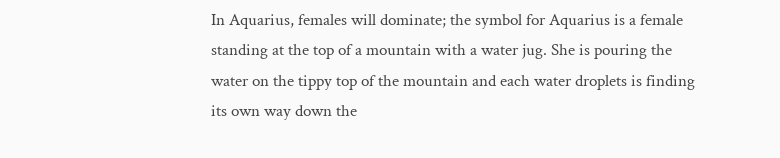In Aquarius, females will dominate; the symbol for Aquarius is a female standing at the top of a mountain with a water jug. She is pouring the water on the tippy top of the mountain and each water droplets is finding its own way down the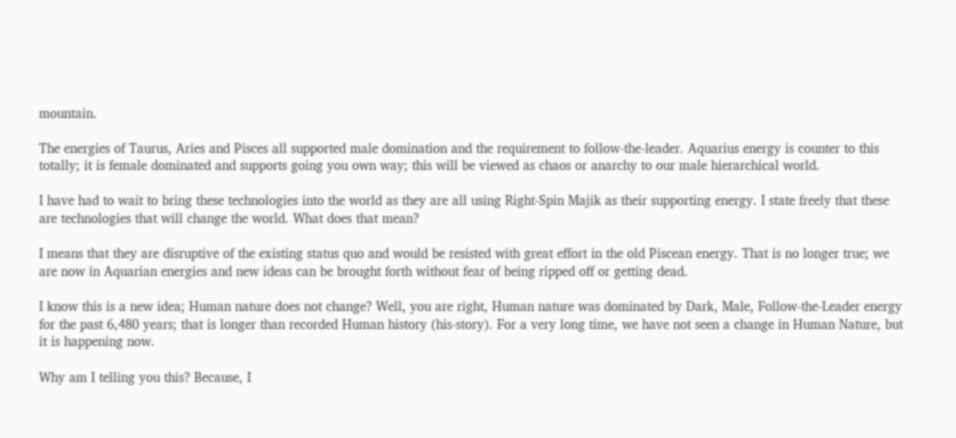mountain.

The energies of Taurus, Aries and Pisces all supported male domination and the requirement to follow-the-leader. Aquarius energy is counter to this totally; it is female dominated and supports going you own way; this will be viewed as chaos or anarchy to our male hierarchical world.

I have had to wait to bring these technologies into the world as they are all using Right-Spin Majik as their supporting energy. I state freely that these are technologies that will change the world. What does that mean?

I means that they are disruptive of the existing status quo and would be resisted with great effort in the old Piscean energy. That is no longer true; we are now in Aquarian energies and new ideas can be brought forth without fear of being ripped off or getting dead.

I know this is a new idea; Human nature does not change? Well, you are right, Human nature was dominated by Dark, Male, Follow-the-Leader energy for the past 6,480 years; that is longer than recorded Human history (his-story). For a very long time, we have not seen a change in Human Nature, but it is happening now.

Why am I telling you this? Because, I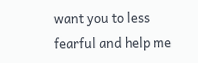want you to less fearful and help me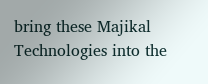bring these Majikal Technologies into the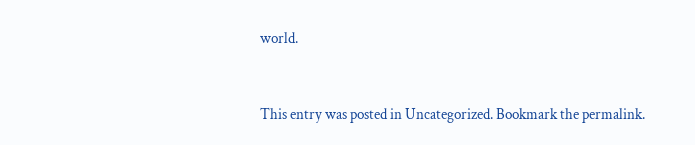world.


This entry was posted in Uncategorized. Bookmark the permalink.